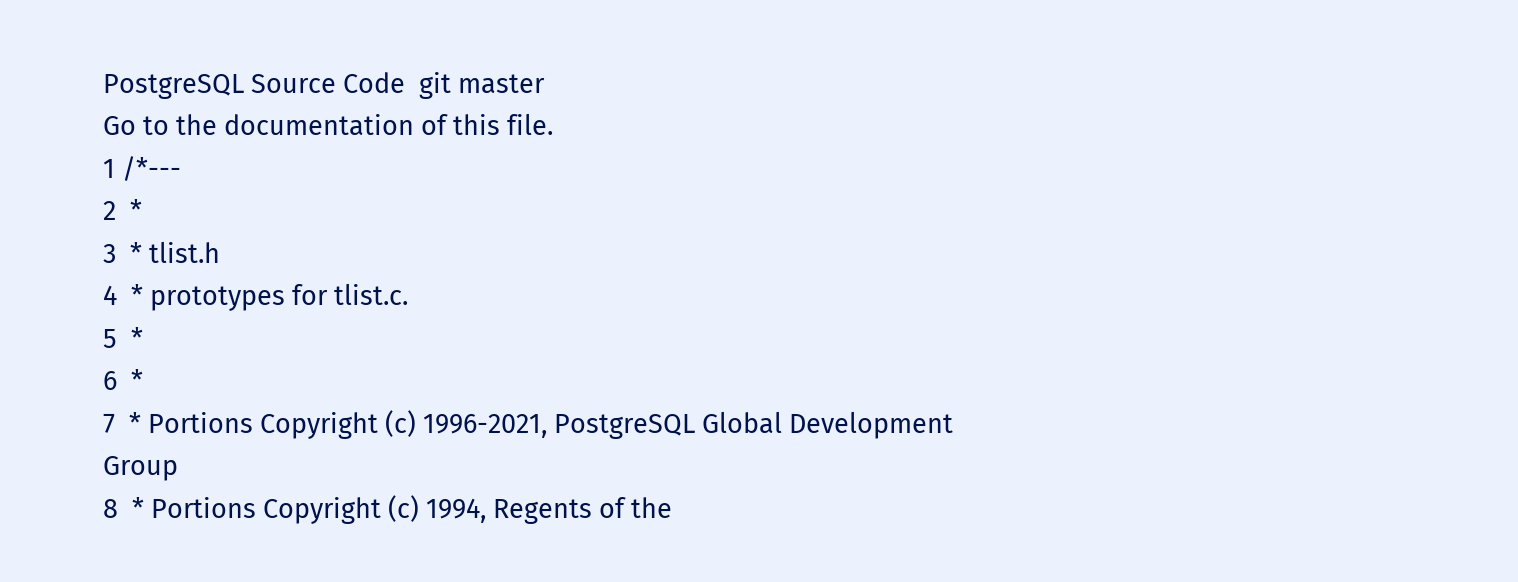PostgreSQL Source Code  git master
Go to the documentation of this file.
1 /*---
2  *
3  * tlist.h
4  * prototypes for tlist.c.
5  *
6  *
7  * Portions Copyright (c) 1996-2021, PostgreSQL Global Development Group
8  * Portions Copyright (c) 1994, Regents of the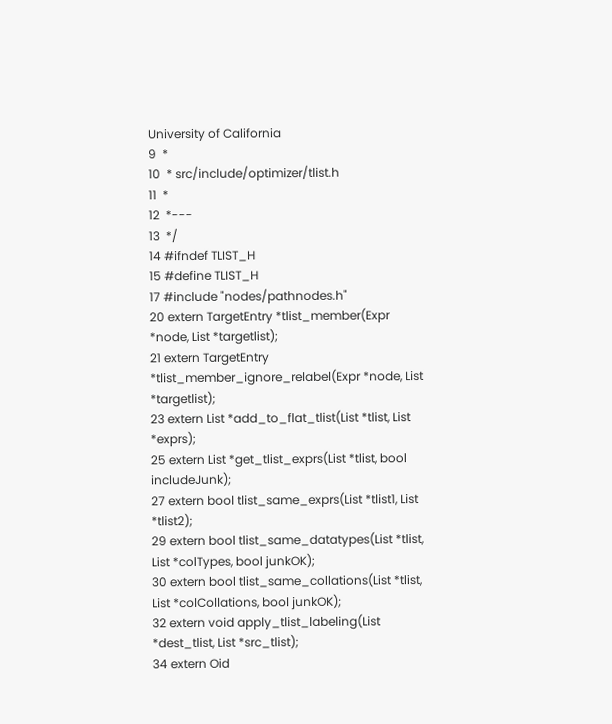University of California
9  *
10  * src/include/optimizer/tlist.h
11  *
12  *---
13  */
14 #ifndef TLIST_H
15 #define TLIST_H
17 #include "nodes/pathnodes.h"
20 extern TargetEntry *tlist_member(Expr *node, List *targetlist);
21 extern TargetEntry *tlist_member_ignore_relabel(Expr *node, List *targetlist);
23 extern List *add_to_flat_tlist(List *tlist, List *exprs);
25 extern List *get_tlist_exprs(List *tlist, bool includeJunk);
27 extern bool tlist_same_exprs(List *tlist1, List *tlist2);
29 extern bool tlist_same_datatypes(List *tlist, List *colTypes, bool junkOK);
30 extern bool tlist_same_collations(List *tlist, List *colCollations, bool junkOK);
32 extern void apply_tlist_labeling(List *dest_tlist, List *src_tlist);
34 extern Oid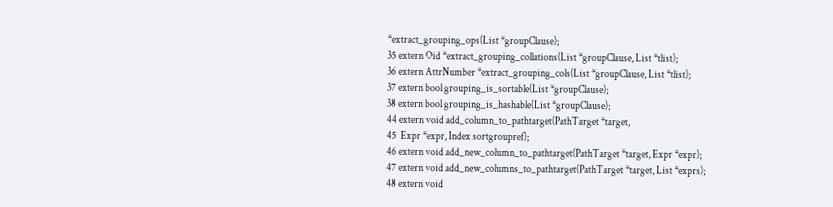*extract_grouping_ops(List *groupClause);
35 extern Oid *extract_grouping_collations(List *groupClause, List *tlist);
36 extern AttrNumber *extract_grouping_cols(List *groupClause, List *tlist);
37 extern bool grouping_is_sortable(List *groupClause);
38 extern bool grouping_is_hashable(List *groupClause);
44 extern void add_column_to_pathtarget(PathTarget *target,
45  Expr *expr, Index sortgroupref);
46 extern void add_new_column_to_pathtarget(PathTarget *target, Expr *expr);
47 extern void add_new_columns_to_pathtarget(PathTarget *target, List *exprs);
48 extern void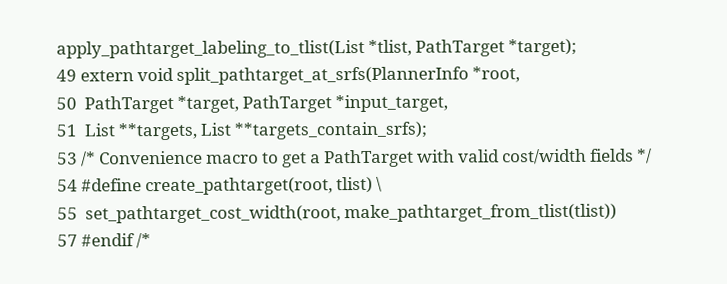apply_pathtarget_labeling_to_tlist(List *tlist, PathTarget *target);
49 extern void split_pathtarget_at_srfs(PlannerInfo *root,
50  PathTarget *target, PathTarget *input_target,
51  List **targets, List **targets_contain_srfs);
53 /* Convenience macro to get a PathTarget with valid cost/width fields */
54 #define create_pathtarget(root, tlist) \
55  set_pathtarget_cost_width(root, make_pathtarget_from_tlist(tlist))
57 #endif /*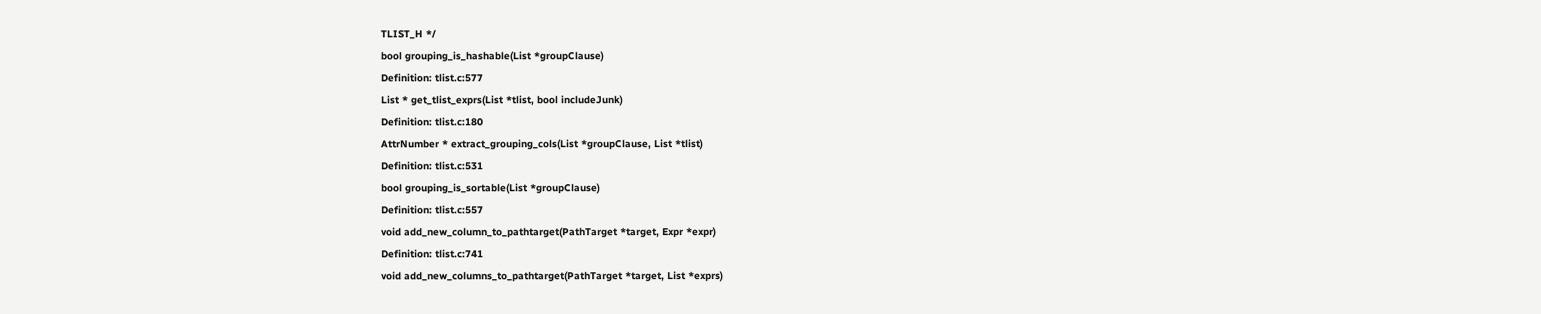TLIST_H */
bool grouping_is_hashable(List *groupClause)
Definition: tlist.c:577
List * get_tlist_exprs(List *tlist, bool includeJunk)
Definition: tlist.c:180
AttrNumber * extract_grouping_cols(List *groupClause, List *tlist)
Definition: tlist.c:531
bool grouping_is_sortable(List *groupClause)
Definition: tlist.c:557
void add_new_column_to_pathtarget(PathTarget *target, Expr *expr)
Definition: tlist.c:741
void add_new_columns_to_pathtarget(PathTarget *target, List *exprs)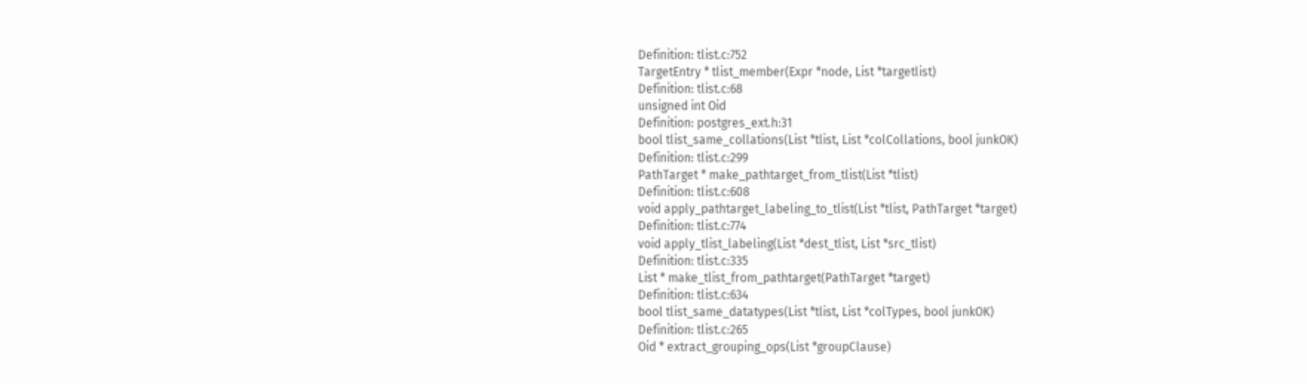Definition: tlist.c:752
TargetEntry * tlist_member(Expr *node, List *targetlist)
Definition: tlist.c:68
unsigned int Oid
Definition: postgres_ext.h:31
bool tlist_same_collations(List *tlist, List *colCollations, bool junkOK)
Definition: tlist.c:299
PathTarget * make_pathtarget_from_tlist(List *tlist)
Definition: tlist.c:608
void apply_pathtarget_labeling_to_tlist(List *tlist, PathTarget *target)
Definition: tlist.c:774
void apply_tlist_labeling(List *dest_tlist, List *src_tlist)
Definition: tlist.c:335
List * make_tlist_from_pathtarget(PathTarget *target)
Definition: tlist.c:634
bool tlist_same_datatypes(List *tlist, List *colTypes, bool junkOK)
Definition: tlist.c:265
Oid * extract_grouping_ops(List *groupClause)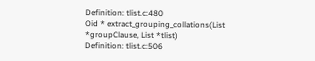Definition: tlist.c:480
Oid * extract_grouping_collations(List *groupClause, List *tlist)
Definition: tlist.c:506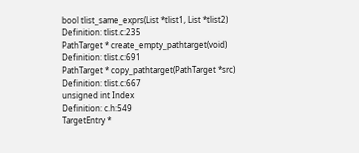bool tlist_same_exprs(List *tlist1, List *tlist2)
Definition: tlist.c:235
PathTarget * create_empty_pathtarget(void)
Definition: tlist.c:691
PathTarget * copy_pathtarget(PathTarget *src)
Definition: tlist.c:667
unsigned int Index
Definition: c.h:549
TargetEntry *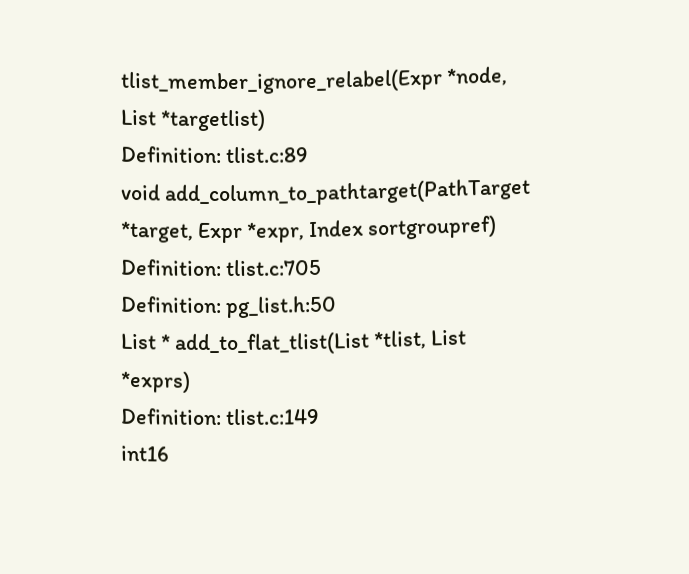tlist_member_ignore_relabel(Expr *node, List *targetlist)
Definition: tlist.c:89
void add_column_to_pathtarget(PathTarget *target, Expr *expr, Index sortgroupref)
Definition: tlist.c:705
Definition: pg_list.h:50
List * add_to_flat_tlist(List *tlist, List *exprs)
Definition: tlist.c:149
int16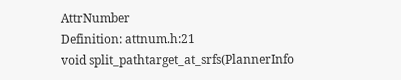AttrNumber
Definition: attnum.h:21
void split_pathtarget_at_srfs(PlannerInfo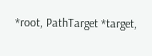*root, PathTarget *target,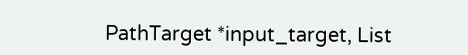PathTarget *input_target, List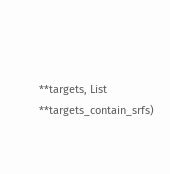**targets, List **targets_contain_srfs)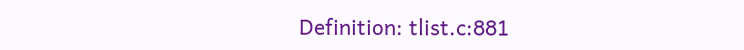Definition: tlist.c:881